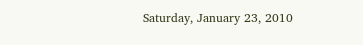Saturday, January 23, 2010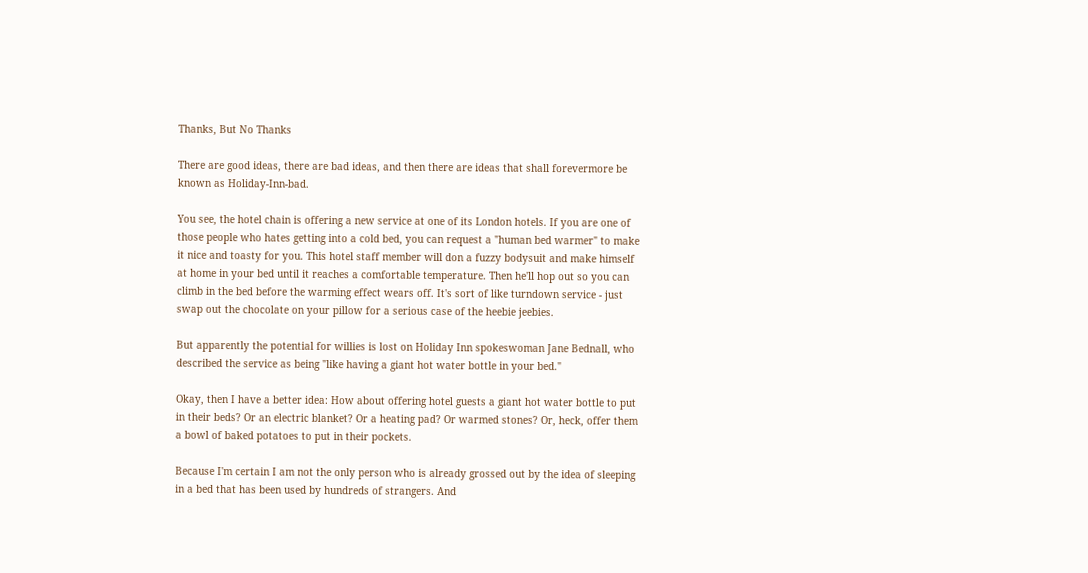Thanks, But No Thanks

There are good ideas, there are bad ideas, and then there are ideas that shall forevermore be known as Holiday-Inn-bad.

You see, the hotel chain is offering a new service at one of its London hotels. If you are one of those people who hates getting into a cold bed, you can request a "human bed warmer" to make it nice and toasty for you. This hotel staff member will don a fuzzy bodysuit and make himself at home in your bed until it reaches a comfortable temperature. Then he'll hop out so you can climb in the bed before the warming effect wears off. It's sort of like turndown service - just swap out the chocolate on your pillow for a serious case of the heebie jeebies.

But apparently the potential for willies is lost on Holiday Inn spokeswoman Jane Bednall, who described the service as being "like having a giant hot water bottle in your bed."

Okay, then I have a better idea: How about offering hotel guests a giant hot water bottle to put in their beds? Or an electric blanket? Or a heating pad? Or warmed stones? Or, heck, offer them a bowl of baked potatoes to put in their pockets.

Because I'm certain I am not the only person who is already grossed out by the idea of sleeping in a bed that has been used by hundreds of strangers. And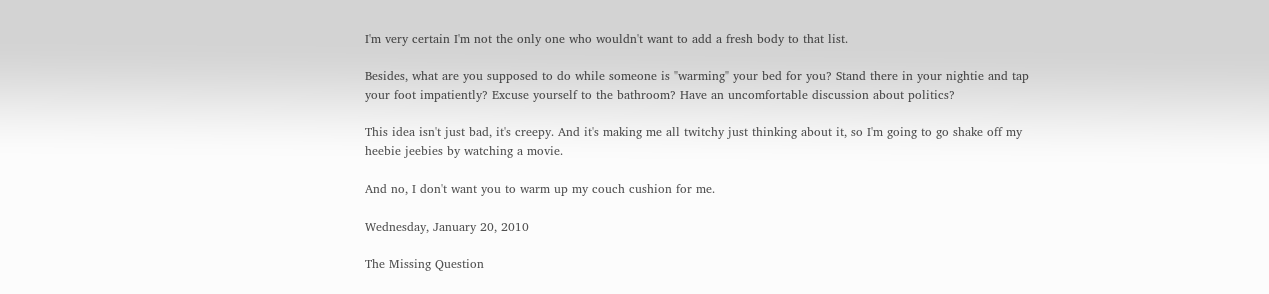I'm very certain I'm not the only one who wouldn't want to add a fresh body to that list.

Besides, what are you supposed to do while someone is "warming" your bed for you? Stand there in your nightie and tap your foot impatiently? Excuse yourself to the bathroom? Have an uncomfortable discussion about politics?

This idea isn't just bad, it's creepy. And it's making me all twitchy just thinking about it, so I'm going to go shake off my heebie jeebies by watching a movie.

And no, I don't want you to warm up my couch cushion for me.

Wednesday, January 20, 2010

The Missing Question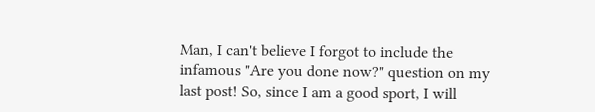Man, I can't believe I forgot to include the infamous "Are you done now?" question on my last post! So, since I am a good sport, I will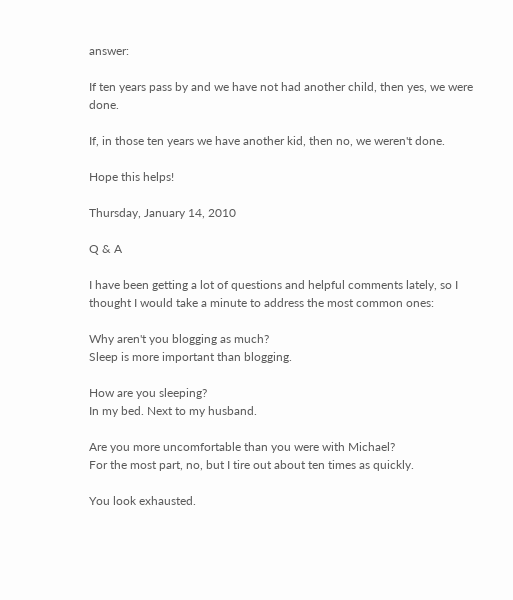answer:

If ten years pass by and we have not had another child, then yes, we were done.

If, in those ten years we have another kid, then no, we weren't done.

Hope this helps!

Thursday, January 14, 2010

Q & A

I have been getting a lot of questions and helpful comments lately, so I thought I would take a minute to address the most common ones:

Why aren't you blogging as much?
Sleep is more important than blogging.

How are you sleeping?
In my bed. Next to my husband.

Are you more uncomfortable than you were with Michael?
For the most part, no, but I tire out about ten times as quickly.

You look exhausted.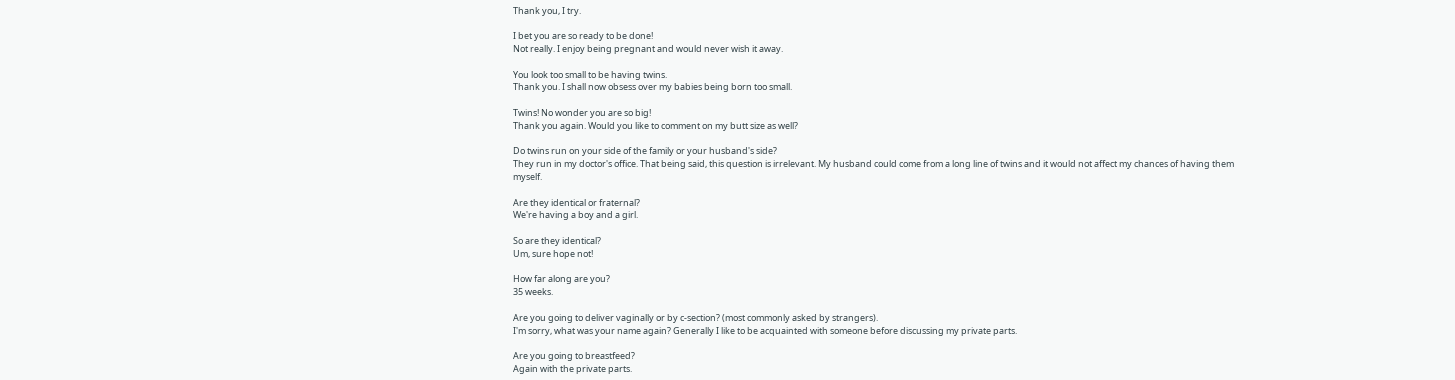Thank you, I try.

I bet you are so ready to be done!
Not really. I enjoy being pregnant and would never wish it away.

You look too small to be having twins.
Thank you. I shall now obsess over my babies being born too small.

Twins! No wonder you are so big!
Thank you again. Would you like to comment on my butt size as well?

Do twins run on your side of the family or your husband's side?
They run in my doctor's office. That being said, this question is irrelevant. My husband could come from a long line of twins and it would not affect my chances of having them myself.

Are they identical or fraternal?
We're having a boy and a girl.

So are they identical?
Um, sure hope not!

How far along are you?
35 weeks.

Are you going to deliver vaginally or by c-section? (most commonly asked by strangers).
I'm sorry, what was your name again? Generally I like to be acquainted with someone before discussing my private parts.

Are you going to breastfeed?
Again with the private parts.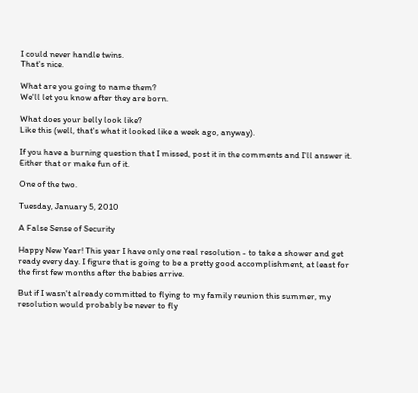I could never handle twins.
That's nice.

What are you going to name them?
We'll let you know after they are born.

What does your belly look like?
Like this (well, that's what it looked like a week ago, anyway).

If you have a burning question that I missed, post it in the comments and I'll answer it. Either that or make fun of it.

One of the two.

Tuesday, January 5, 2010

A False Sense of Security

Happy New Year! This year I have only one real resolution - to take a shower and get ready every day. I figure that is going to be a pretty good accomplishment, at least for the first few months after the babies arrive.

But if I wasn't already committed to flying to my family reunion this summer, my resolution would probably be never to fly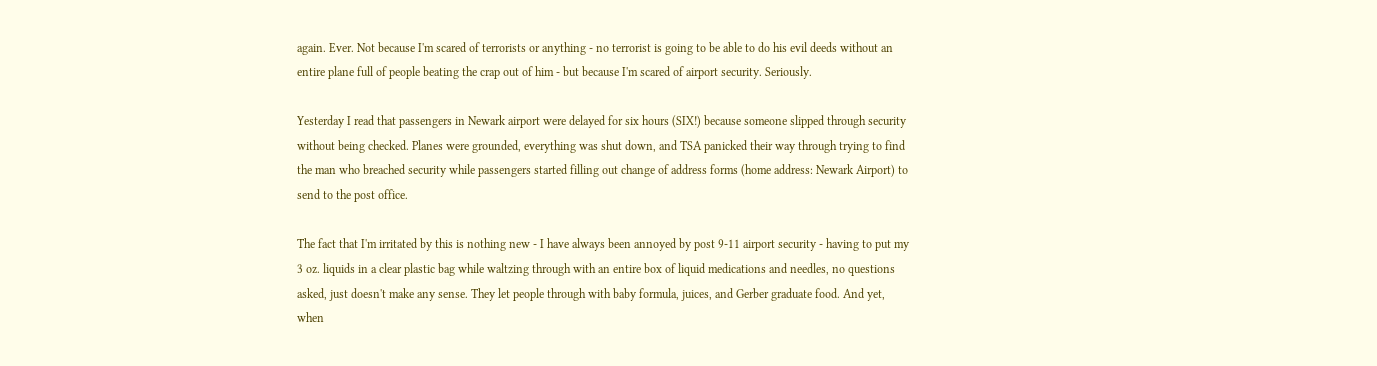again. Ever. Not because I'm scared of terrorists or anything - no terrorist is going to be able to do his evil deeds without an entire plane full of people beating the crap out of him - but because I'm scared of airport security. Seriously.

Yesterday I read that passengers in Newark airport were delayed for six hours (SIX!) because someone slipped through security without being checked. Planes were grounded, everything was shut down, and TSA panicked their way through trying to find the man who breached security while passengers started filling out change of address forms (home address: Newark Airport) to send to the post office.

The fact that I'm irritated by this is nothing new - I have always been annoyed by post 9-11 airport security - having to put my 3 oz. liquids in a clear plastic bag while waltzing through with an entire box of liquid medications and needles, no questions asked, just doesn't make any sense. They let people through with baby formula, juices, and Gerber graduate food. And yet, when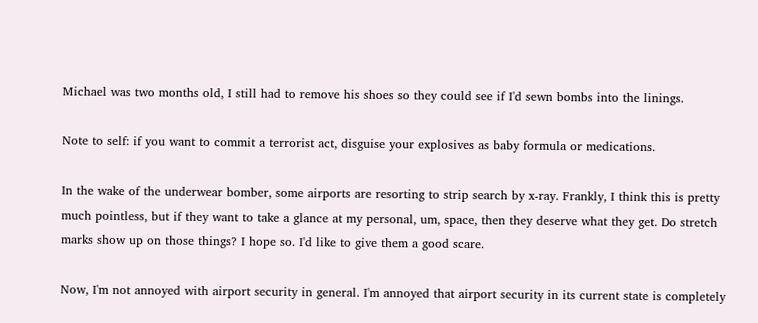Michael was two months old, I still had to remove his shoes so they could see if I'd sewn bombs into the linings.

Note to self: if you want to commit a terrorist act, disguise your explosives as baby formula or medications.

In the wake of the underwear bomber, some airports are resorting to strip search by x-ray. Frankly, I think this is pretty much pointless, but if they want to take a glance at my personal, um, space, then they deserve what they get. Do stretch marks show up on those things? I hope so. I'd like to give them a good scare.

Now, I'm not annoyed with airport security in general. I'm annoyed that airport security in its current state is completely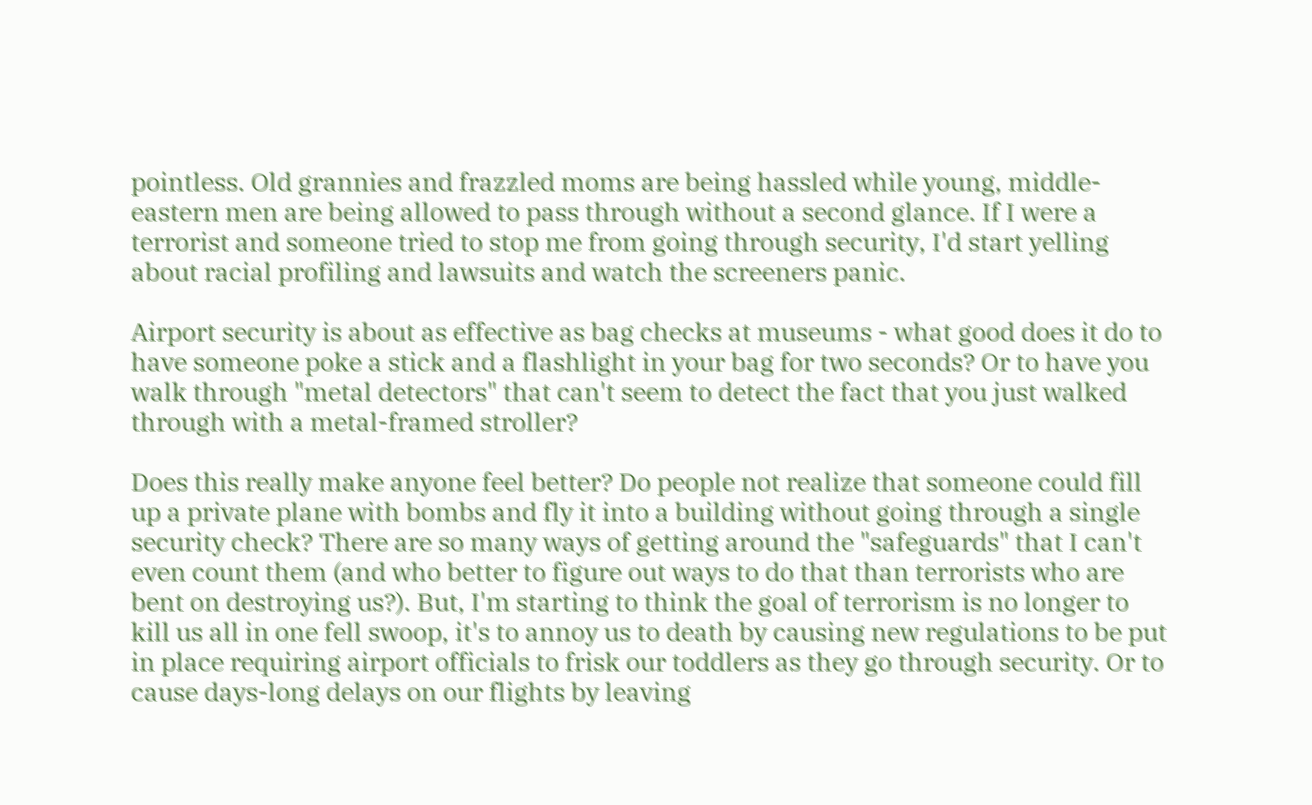pointless. Old grannies and frazzled moms are being hassled while young, middle-eastern men are being allowed to pass through without a second glance. If I were a terrorist and someone tried to stop me from going through security, I'd start yelling about racial profiling and lawsuits and watch the screeners panic.

Airport security is about as effective as bag checks at museums - what good does it do to have someone poke a stick and a flashlight in your bag for two seconds? Or to have you walk through "metal detectors" that can't seem to detect the fact that you just walked through with a metal-framed stroller?

Does this really make anyone feel better? Do people not realize that someone could fill up a private plane with bombs and fly it into a building without going through a single security check? There are so many ways of getting around the "safeguards" that I can't even count them (and who better to figure out ways to do that than terrorists who are bent on destroying us?). But, I'm starting to think the goal of terrorism is no longer to kill us all in one fell swoop, it's to annoy us to death by causing new regulations to be put in place requiring airport officials to frisk our toddlers as they go through security. Or to cause days-long delays on our flights by leaving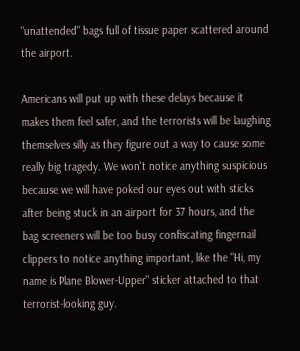"unattended" bags full of tissue paper scattered around the airport.

Americans will put up with these delays because it makes them feel safer, and the terrorists will be laughing themselves silly as they figure out a way to cause some really big tragedy. We won't notice anything suspicious because we will have poked our eyes out with sticks after being stuck in an airport for 37 hours, and the bag screeners will be too busy confiscating fingernail clippers to notice anything important, like the "Hi, my name is Plane Blower-Upper" sticker attached to that terrorist-looking guy.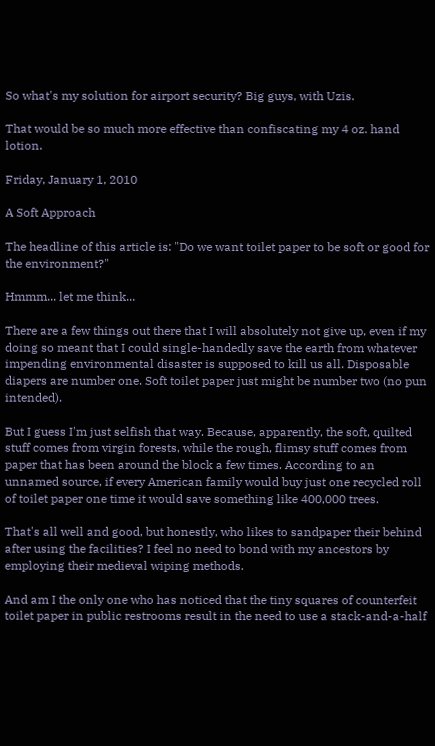So what's my solution for airport security? Big guys, with Uzis.

That would be so much more effective than confiscating my 4 oz. hand lotion.

Friday, January 1, 2010

A Soft Approach

The headline of this article is: "Do we want toilet paper to be soft or good for the environment?"

Hmmm... let me think...

There are a few things out there that I will absolutely not give up, even if my doing so meant that I could single-handedly save the earth from whatever impending environmental disaster is supposed to kill us all. Disposable diapers are number one. Soft toilet paper just might be number two (no pun intended).

But I guess I'm just selfish that way. Because, apparently, the soft, quilted stuff comes from virgin forests, while the rough, flimsy stuff comes from paper that has been around the block a few times. According to an unnamed source, if every American family would buy just one recycled roll of toilet paper one time it would save something like 400,000 trees.

That's all well and good, but honestly, who likes to sandpaper their behind after using the facilities? I feel no need to bond with my ancestors by employing their medieval wiping methods.

And am I the only one who has noticed that the tiny squares of counterfeit toilet paper in public restrooms result in the need to use a stack-and-a-half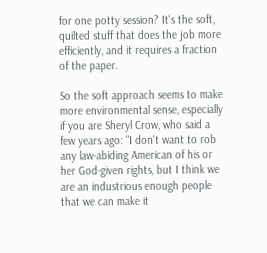for one potty session? It's the soft, quilted stuff that does the job more efficiently, and it requires a fraction of the paper.

So the soft approach seems to make more environmental sense, especially if you are Sheryl Crow, who said a few years ago: "I don't want to rob any law-abiding American of his or her God-given rights, but I think we are an industrious enough people that we can make it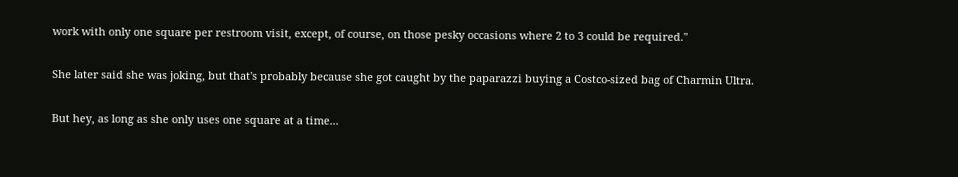work with only one square per restroom visit, except, of course, on those pesky occasions where 2 to 3 could be required."

She later said she was joking, but that's probably because she got caught by the paparazzi buying a Costco-sized bag of Charmin Ultra.

But hey, as long as she only uses one square at a time...